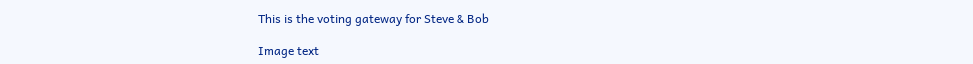This is the voting gateway for Steve & Bob

Image text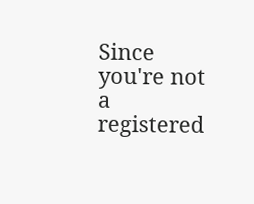Since you're not a registered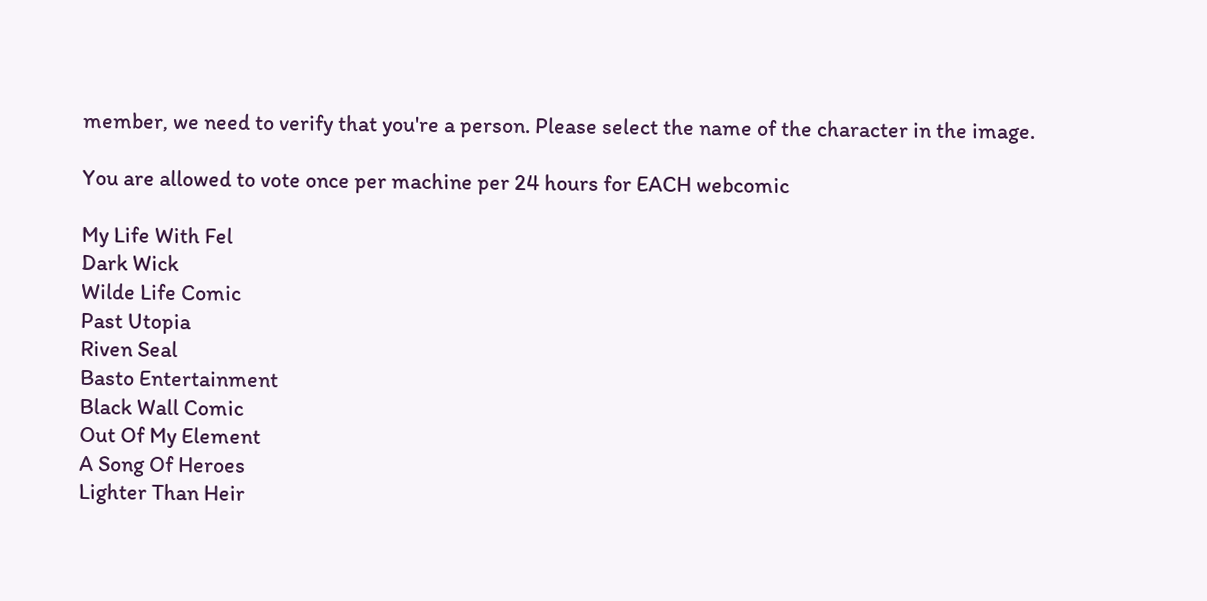member, we need to verify that you're a person. Please select the name of the character in the image.

You are allowed to vote once per machine per 24 hours for EACH webcomic

My Life With Fel
Dark Wick
Wilde Life Comic
Past Utopia
Riven Seal
Basto Entertainment
Black Wall Comic
Out Of My Element
A Song Of Heroes
Lighter Than Heir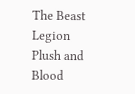The Beast Legion
Plush and Blood